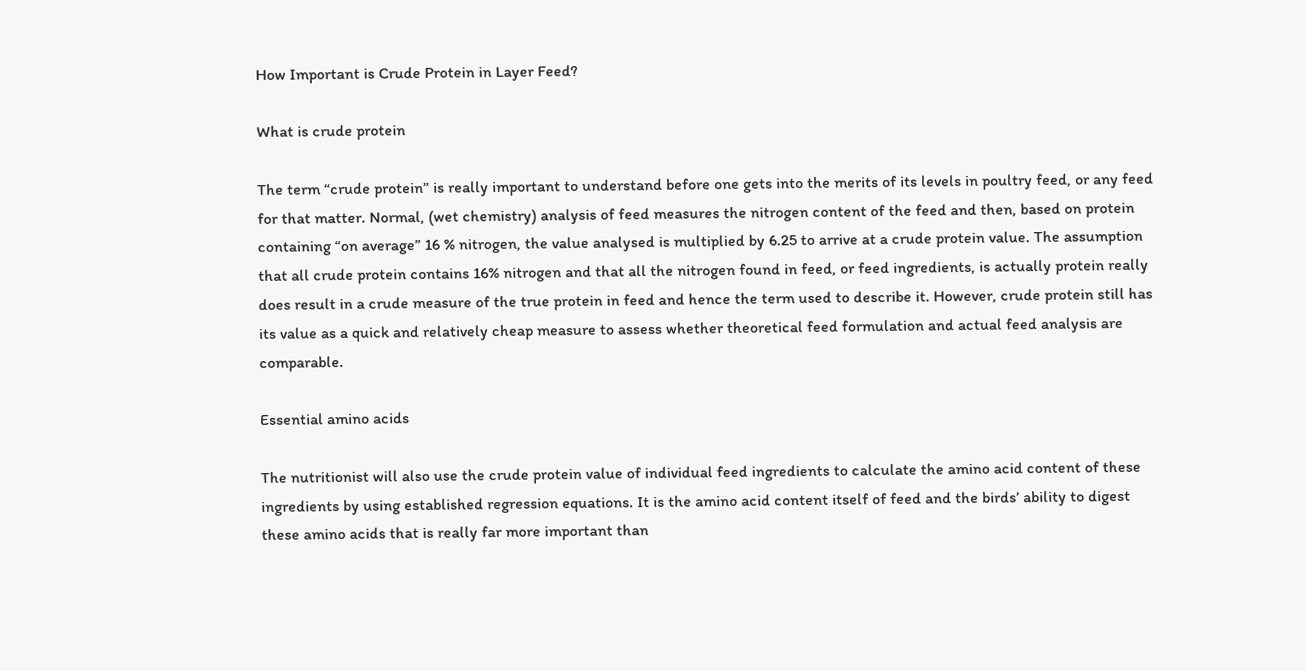How Important is Crude Protein in Layer Feed?

What is crude protein

The term “crude protein” is really important to understand before one gets into the merits of its levels in poultry feed, or any feed for that matter. Normal, (wet chemistry) analysis of feed measures the nitrogen content of the feed and then, based on protein containing “on average” 16 % nitrogen, the value analysed is multiplied by 6.25 to arrive at a crude protein value. The assumption that all crude protein contains 16% nitrogen and that all the nitrogen found in feed, or feed ingredients, is actually protein really does result in a crude measure of the true protein in feed and hence the term used to describe it. However, crude protein still has its value as a quick and relatively cheap measure to assess whether theoretical feed formulation and actual feed analysis are comparable.

Essential amino acids

The nutritionist will also use the crude protein value of individual feed ingredients to calculate the amino acid content of these ingredients by using established regression equations. It is the amino acid content itself of feed and the birds’ ability to digest these amino acids that is really far more important than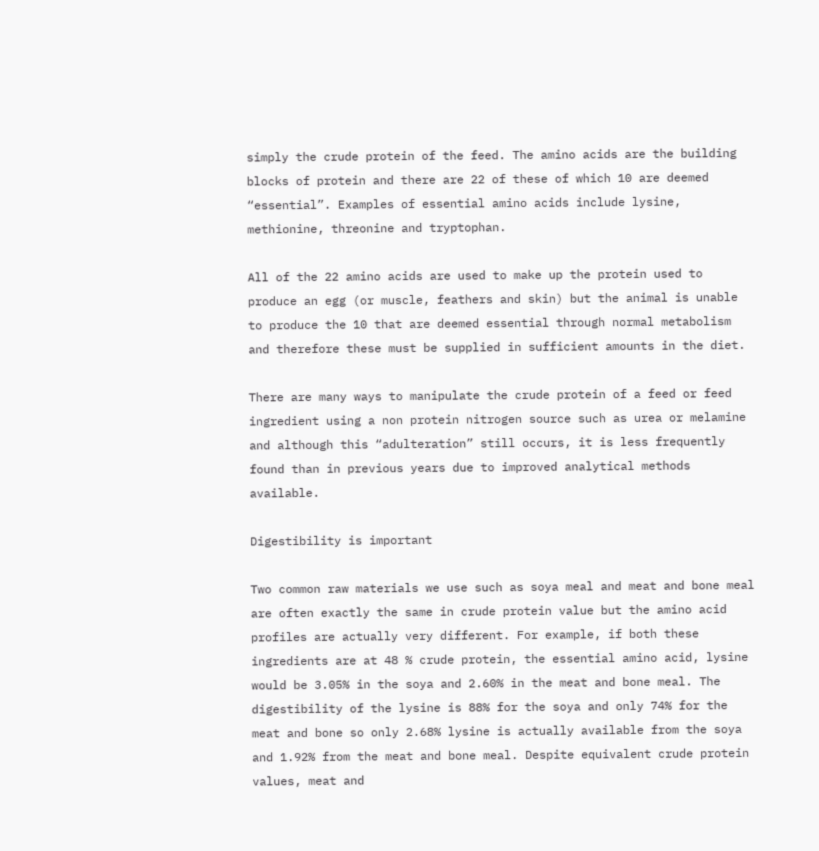simply the crude protein of the feed. The amino acids are the building blocks of protein and there are 22 of these of which 10 are deemed “essential”. Examples of essential amino acids include lysine, methionine, threonine and tryptophan.

All of the 22 amino acids are used to make up the protein used to produce an egg (or muscle, feathers and skin) but the animal is unable to produce the 10 that are deemed essential through normal metabolism and therefore these must be supplied in sufficient amounts in the diet.

There are many ways to manipulate the crude protein of a feed or feed ingredient using a non protein nitrogen source such as urea or melamine and although this “adulteration” still occurs, it is less frequently found than in previous years due to improved analytical methods available.

Digestibility is important

Two common raw materials we use such as soya meal and meat and bone meal are often exactly the same in crude protein value but the amino acid profiles are actually very different. For example, if both these ingredients are at 48 % crude protein, the essential amino acid, lysine would be 3.05% in the soya and 2.60% in the meat and bone meal. The digestibility of the lysine is 88% for the soya and only 74% for the meat and bone so only 2.68% lysine is actually available from the soya and 1.92% from the meat and bone meal. Despite equivalent crude protein values, meat and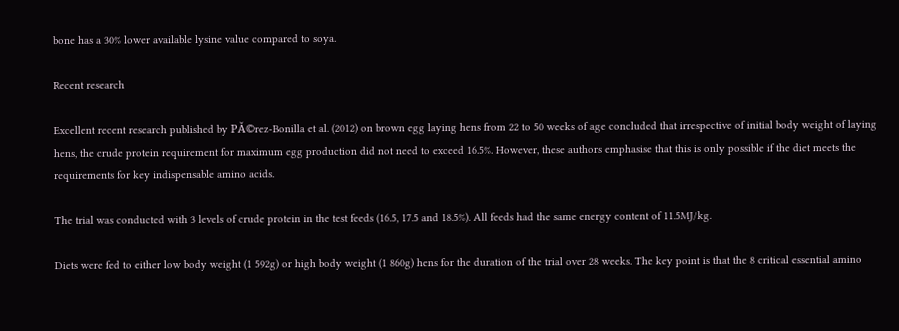bone has a 30% lower available lysine value compared to soya.

Recent research

Excellent recent research published by PĂ©rez-Bonilla et al. (2012) on brown egg laying hens from 22 to 50 weeks of age concluded that irrespective of initial body weight of laying hens, the crude protein requirement for maximum egg production did not need to exceed 16.5%. However, these authors emphasise that this is only possible if the diet meets the requirements for key indispensable amino acids.

The trial was conducted with 3 levels of crude protein in the test feeds (16.5, 17.5 and 18.5%). All feeds had the same energy content of 11.5MJ/kg.

Diets were fed to either low body weight (1 592g) or high body weight (1 860g) hens for the duration of the trial over 28 weeks. The key point is that the 8 critical essential amino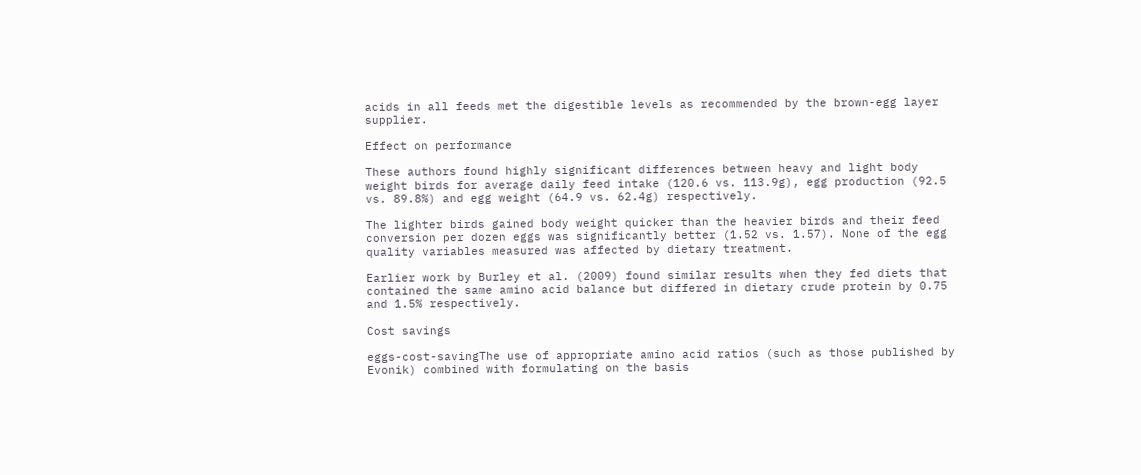acids in all feeds met the digestible levels as recommended by the brown-egg layer supplier.

Effect on performance

These authors found highly significant differences between heavy and light body weight birds for average daily feed intake (120.6 vs. 113.9g), egg production (92.5 vs. 89.8%) and egg weight (64.9 vs. 62.4g) respectively.

The lighter birds gained body weight quicker than the heavier birds and their feed conversion per dozen eggs was significantly better (1.52 vs. 1.57). None of the egg quality variables measured was affected by dietary treatment.

Earlier work by Burley et al. (2009) found similar results when they fed diets that contained the same amino acid balance but differed in dietary crude protein by 0.75 and 1.5% respectively.

Cost savings

eggs-cost-savingThe use of appropriate amino acid ratios (such as those published by Evonik) combined with formulating on the basis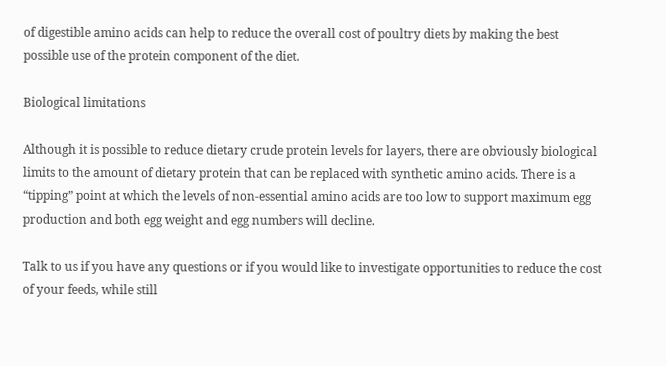of digestible amino acids can help to reduce the overall cost of poultry diets by making the best possible use of the protein component of the diet.

Biological limitations

Although it is possible to reduce dietary crude protein levels for layers, there are obviously biological limits to the amount of dietary protein that can be replaced with synthetic amino acids. There is a “tipping” point at which the levels of non-essential amino acids are too low to support maximum egg production and both egg weight and egg numbers will decline.

Talk to us if you have any questions or if you would like to investigate opportunities to reduce the cost of your feeds, while still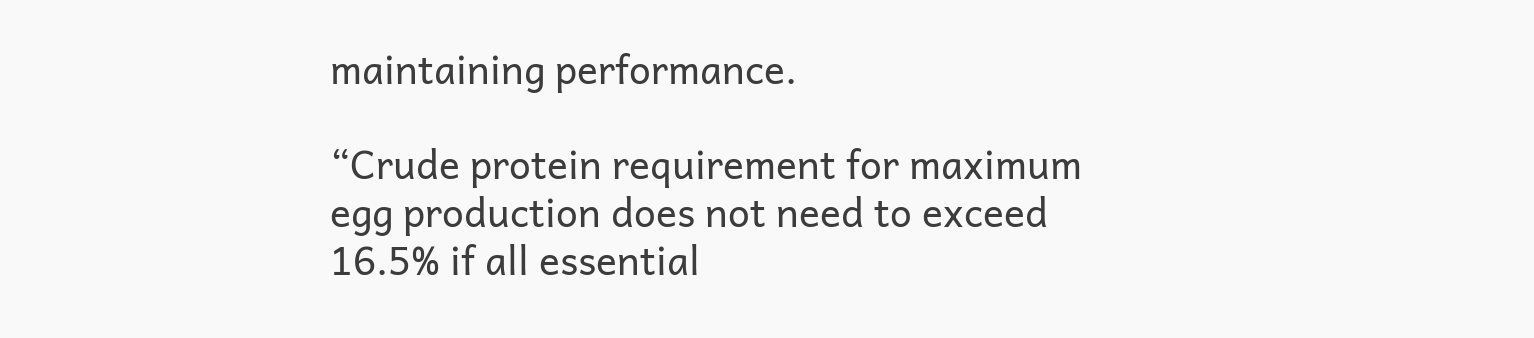maintaining performance.

“Crude protein requirement for maximum egg production does not need to exceed 16.5% if all essential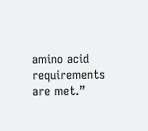amino acid requirements are met.”